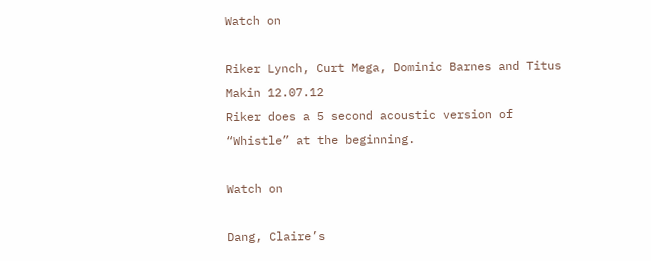Watch on

Riker Lynch, Curt Mega, Dominic Barnes and Titus Makin 12.07.12
Riker does a 5 second acoustic version of “Whistle” at the beginning.

Watch on

Dang, Claire’s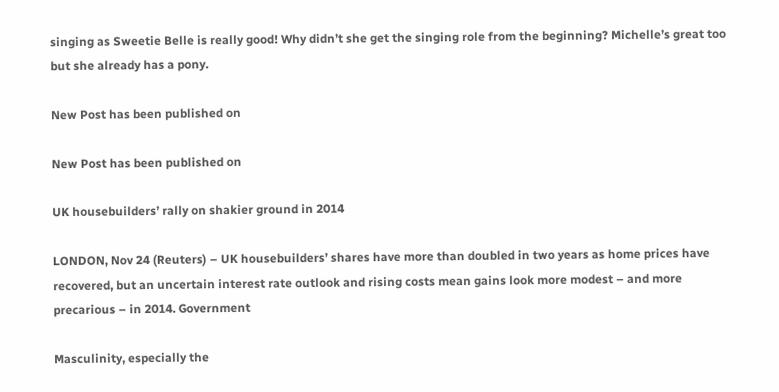singing as Sweetie Belle is really good! Why didn’t she get the singing role from the beginning? Michelle’s great too but she already has a pony.

New Post has been published on

New Post has been published on

UK housebuilders’ rally on shakier ground in 2014

LONDON, Nov 24 (Reuters) – UK housebuilders’ shares have more than doubled in two years as home prices have recovered, but an uncertain interest rate outlook and rising costs mean gains look more modest – and more precarious – in 2014. Government

Masculinity, especially the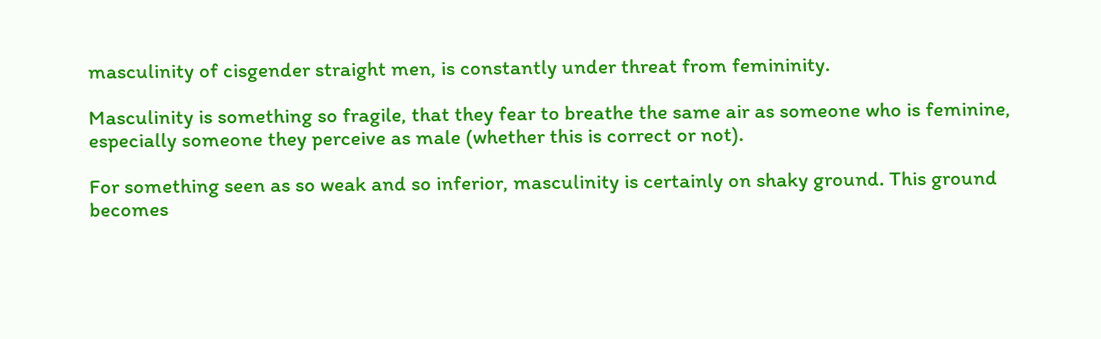masculinity of cisgender straight men, is constantly under threat from femininity.

Masculinity is something so fragile, that they fear to breathe the same air as someone who is feminine, especially someone they perceive as male (whether this is correct or not).

For something seen as so weak and so inferior, masculinity is certainly on shaky ground. This ground becomes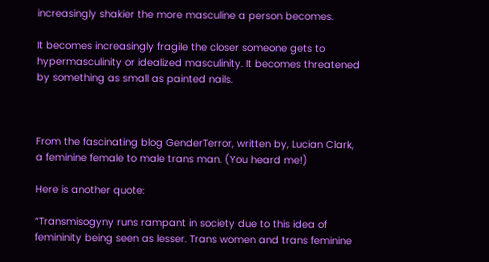increasingly shakier the more masculine a person becomes.

It becomes increasingly fragile the closer someone gets to hypermasculinity or idealized masculinity. It becomes threatened by something as small as painted nails.



From the fascinating blog GenderTerror, written by, Lucian Clark,  a feminine female to male trans man. (You heard me!)

Here is another quote:

“Transmisogyny runs rampant in society due to this idea of femininity being seen as lesser. Trans women and trans feminine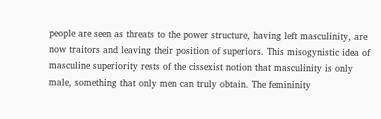people are seen as threats to the power structure, having left masculinity, are now traitors and leaving their position of superiors. This misogynistic idea of masculine superiority rests of the cissexist notion that masculinity is only male, something that only men can truly obtain. The femininity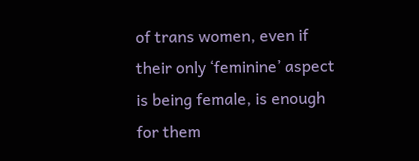of trans women, even if their only ‘feminine’ aspect is being female, is enough for them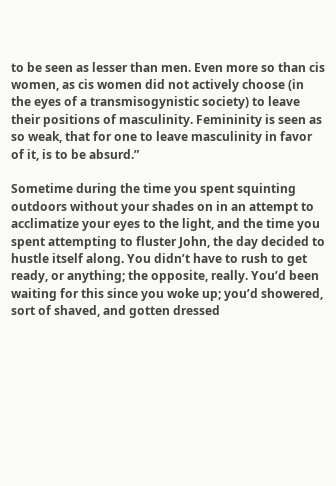to be seen as lesser than men. Even more so than cis women, as cis women did not actively choose (in the eyes of a transmisogynistic society) to leave their positions of masculinity. Femininity is seen as so weak, that for one to leave masculinity in favor of it, is to be absurd.”

Sometime during the time you spent squinting outdoors without your shades on in an attempt to acclimatize your eyes to the light, and the time you spent attempting to fluster John, the day decided to hustle itself along. You didn’t have to rush to get ready, or anything; the opposite, really. You’d been waiting for this since you woke up; you’d showered, sort of shaved, and gotten dressed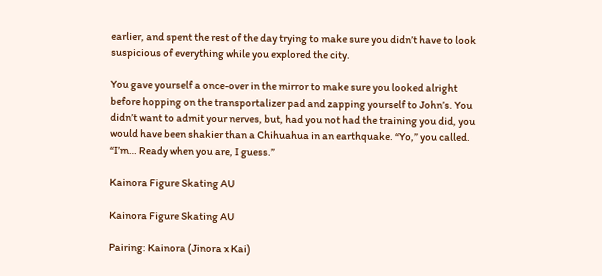earlier, and spent the rest of the day trying to make sure you didn’t have to look suspicious of everything while you explored the city.

You gave yourself a once-over in the mirror to make sure you looked alright before hopping on the transportalizer pad and zapping yourself to John’s. You didn’t want to admit your nerves, but, had you not had the training you did, you would have been shakier than a Chihuahua in an earthquake. “Yo,” you called. “I’m… Ready when you are, I guess.”

Kainora Figure Skating AU

Kainora Figure Skating AU

Pairing: Kainora (Jinora x Kai)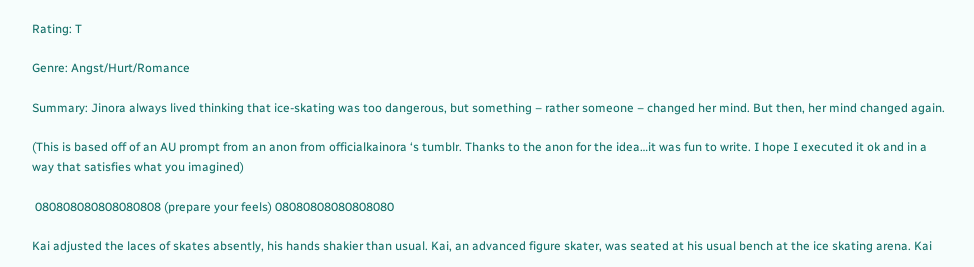Rating: T

Genre: Angst/Hurt/Romance

Summary: Jinora always lived thinking that ice-skating was too dangerous, but something – rather someone – changed her mind. But then, her mind changed again.

(This is based off of an AU prompt from an anon from officialkainora ‘s tumblr. Thanks to the anon for the idea…it was fun to write. I hope I executed it ok and in a way that satisfies what you imagined)

 080808080808080808 (prepare your feels) 08080808080808080

Kai adjusted the laces of skates absently, his hands shakier than usual. Kai, an advanced figure skater, was seated at his usual bench at the ice skating arena. Kai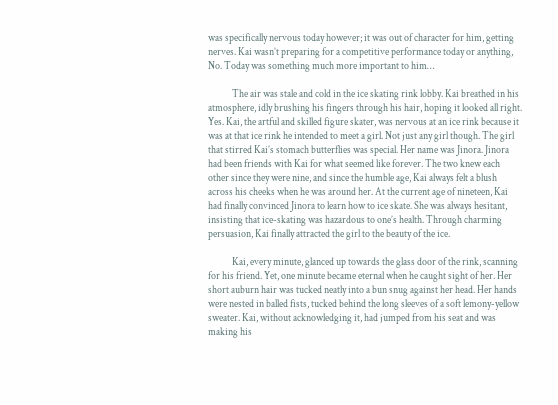was specifically nervous today however; it was out of character for him, getting nerves. Kai wasn’t preparing for a competitive performance today or anything, No. Today was something much more important to him…

            The air was stale and cold in the ice skating rink lobby. Kai breathed in his atmosphere, idly brushing his fingers through his hair, hoping it looked all right. Yes. Kai, the artful and skilled figure skater, was nervous at an ice rink because it was at that ice rink he intended to meet a girl. Not just any girl though. The girl that stirred Kai’s stomach butterflies was special. Her name was Jinora. Jinora had been friends with Kai for what seemed like forever. The two knew each other since they were nine, and since the humble age, Kai always felt a blush across his cheeks when he was around her. At the current age of nineteen, Kai had finally convinced Jinora to learn how to ice skate. She was always hesitant, insisting that ice-skating was hazardous to one’s health. Through charming persuasion, Kai finally attracted the girl to the beauty of the ice.

            Kai, every minute, glanced up towards the glass door of the rink, scanning for his friend. Yet, one minute became eternal when he caught sight of her. Her short auburn hair was tucked neatly into a bun snug against her head. Her hands were nested in balled fists, tucked behind the long sleeves of a soft lemony-yellow sweater. Kai, without acknowledging it, had jumped from his seat and was making his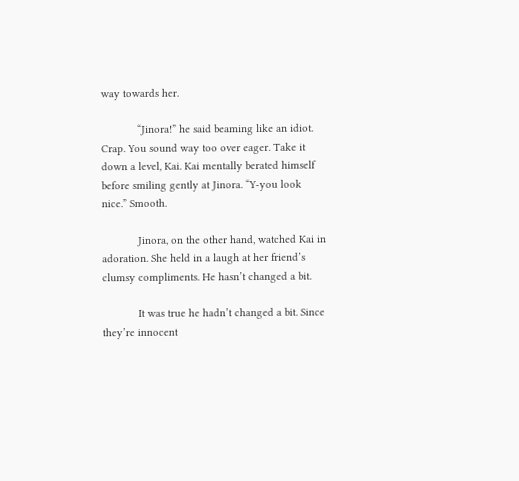way towards her.

            “Jinora!” he said beaming like an idiot. Crap. You sound way too over eager. Take it down a level, Kai. Kai mentally berated himself before smiling gently at Jinora. “Y-you look nice.” Smooth.

            Jinora, on the other hand, watched Kai in adoration. She held in a laugh at her friend’s clumsy compliments. He hasn’t changed a bit.

            It was true he hadn’t changed a bit. Since they’re innocent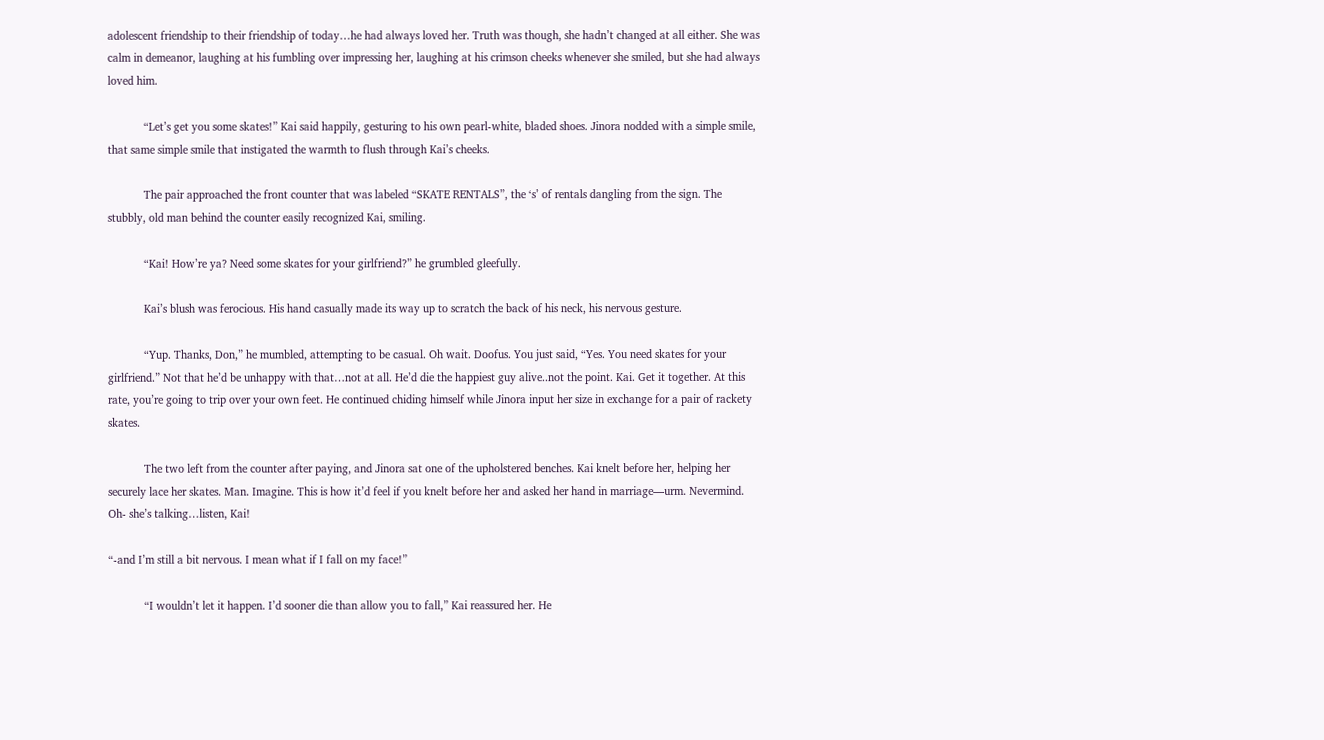adolescent friendship to their friendship of today…he had always loved her. Truth was though, she hadn’t changed at all either. She was calm in demeanor, laughing at his fumbling over impressing her, laughing at his crimson cheeks whenever she smiled, but she had always loved him.

            “Let’s get you some skates!” Kai said happily, gesturing to his own pearl-white, bladed shoes. Jinora nodded with a simple smile, that same simple smile that instigated the warmth to flush through Kai’s cheeks.

            The pair approached the front counter that was labeled “SKATE RENTALS”, the ‘s’ of rentals dangling from the sign. The stubbly, old man behind the counter easily recognized Kai, smiling.

            “Kai! How’re ya? Need some skates for your girlfriend?” he grumbled gleefully.

            Kai’s blush was ferocious. His hand casually made its way up to scratch the back of his neck, his nervous gesture.

            “Yup. Thanks, Don,” he mumbled, attempting to be casual. Oh wait. Doofus. You just said, “Yes. You need skates for your girlfriend.” Not that he’d be unhappy with that…not at all. He’d die the happiest guy alive..not the point. Kai. Get it together. At this rate, you’re going to trip over your own feet. He continued chiding himself while Jinora input her size in exchange for a pair of rackety skates.

            The two left from the counter after paying, and Jinora sat one of the upholstered benches. Kai knelt before her, helping her securely lace her skates. Man. Imagine. This is how it’d feel if you knelt before her and asked her hand in marriage—urm. Nevermind. Oh- she’s talking…listen, Kai!

“-and I’m still a bit nervous. I mean what if I fall on my face!”

            “I wouldn’t let it happen. I’d sooner die than allow you to fall,” Kai reassured her. He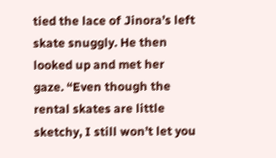tied the lace of Jinora’s left skate snuggly. He then looked up and met her gaze. “Even though the rental skates are little sketchy, I still won’t let you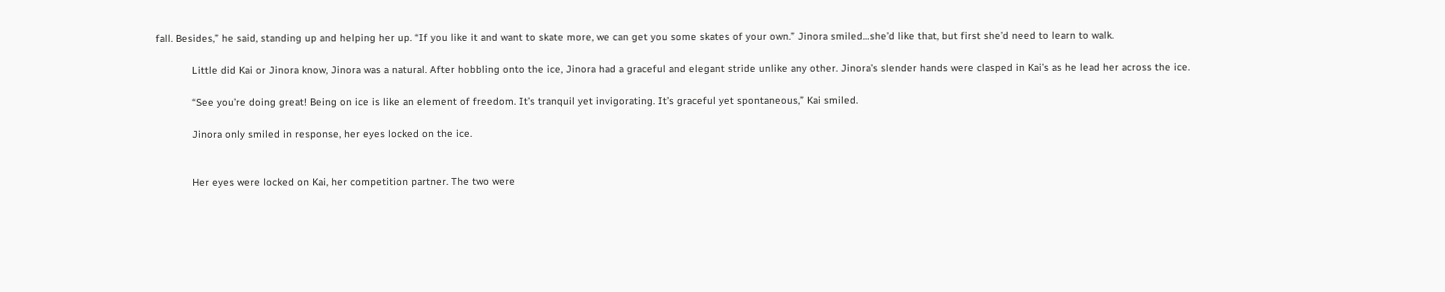fall. Besides,” he said, standing up and helping her up. “If you like it and want to skate more, we can get you some skates of your own.” Jinora smiled…she’d like that, but first she’d need to learn to walk.

            Little did Kai or Jinora know, Jinora was a natural. After hobbling onto the ice, Jinora had a graceful and elegant stride unlike any other. Jinora’s slender hands were clasped in Kai’s as he lead her across the ice.

            “See you’re doing great! Being on ice is like an element of freedom. It’s tranquil yet invigorating. It’s graceful yet spontaneous,” Kai smiled.

            Jinora only smiled in response, her eyes locked on the ice.


            Her eyes were locked on Kai, her competition partner. The two were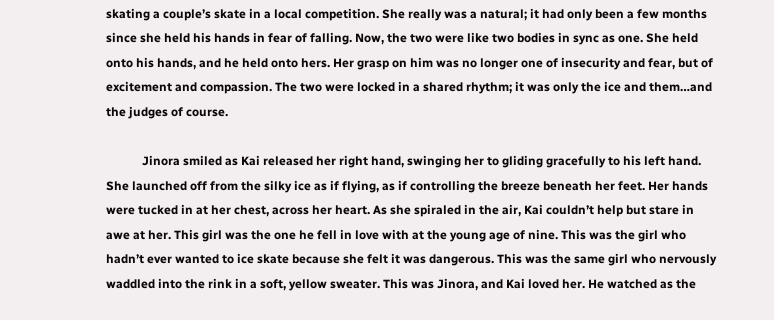skating a couple’s skate in a local competition. She really was a natural; it had only been a few months since she held his hands in fear of falling. Now, the two were like two bodies in sync as one. She held onto his hands, and he held onto hers. Her grasp on him was no longer one of insecurity and fear, but of excitement and compassion. The two were locked in a shared rhythm; it was only the ice and them…and the judges of course.

            Jinora smiled as Kai released her right hand, swinging her to gliding gracefully to his left hand. She launched off from the silky ice as if flying, as if controlling the breeze beneath her feet. Her hands were tucked in at her chest, across her heart. As she spiraled in the air, Kai couldn’t help but stare in awe at her. This girl was the one he fell in love with at the young age of nine. This was the girl who hadn’t ever wanted to ice skate because she felt it was dangerous. This was the same girl who nervously waddled into the rink in a soft, yellow sweater. This was Jinora, and Kai loved her. He watched as the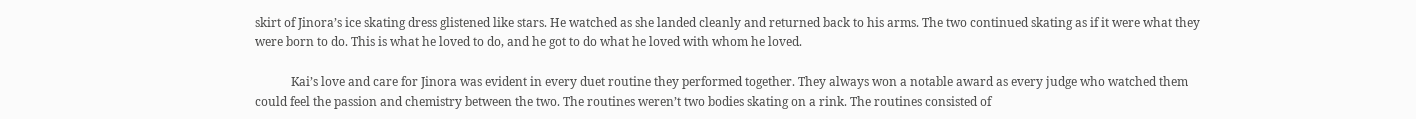skirt of Jinora’s ice skating dress glistened like stars. He watched as she landed cleanly and returned back to his arms. The two continued skating as if it were what they were born to do. This is what he loved to do, and he got to do what he loved with whom he loved.

            Kai’s love and care for Jinora was evident in every duet routine they performed together. They always won a notable award as every judge who watched them could feel the passion and chemistry between the two. The routines weren’t two bodies skating on a rink. The routines consisted of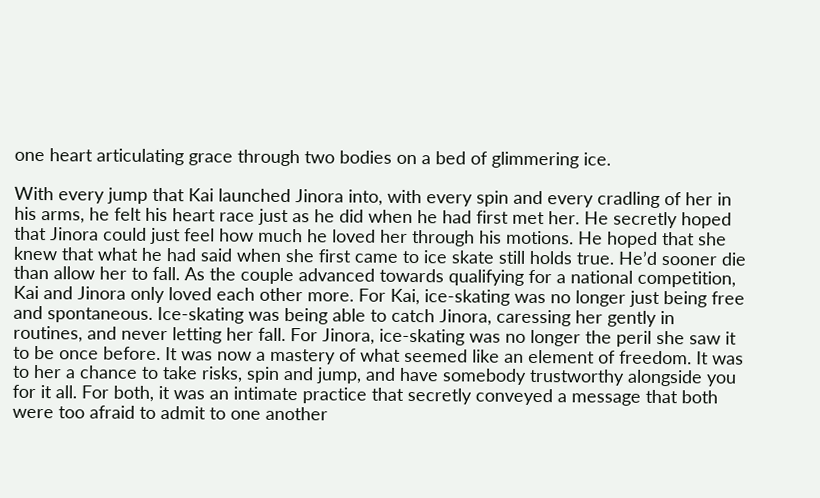one heart articulating grace through two bodies on a bed of glimmering ice.

With every jump that Kai launched Jinora into, with every spin and every cradling of her in his arms, he felt his heart race just as he did when he had first met her. He secretly hoped that Jinora could just feel how much he loved her through his motions. He hoped that she knew that what he had said when she first came to ice skate still holds true. He’d sooner die than allow her to fall. As the couple advanced towards qualifying for a national competition, Kai and Jinora only loved each other more. For Kai, ice-skating was no longer just being free and spontaneous. Ice-skating was being able to catch Jinora, caressing her gently in routines, and never letting her fall. For Jinora, ice-skating was no longer the peril she saw it to be once before. It was now a mastery of what seemed like an element of freedom. It was to her a chance to take risks, spin and jump, and have somebody trustworthy alongside you for it all. For both, it was an intimate practice that secretly conveyed a message that both were too afraid to admit to one another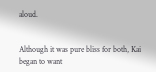aloud.


Although it was pure bliss for both, Kai began to want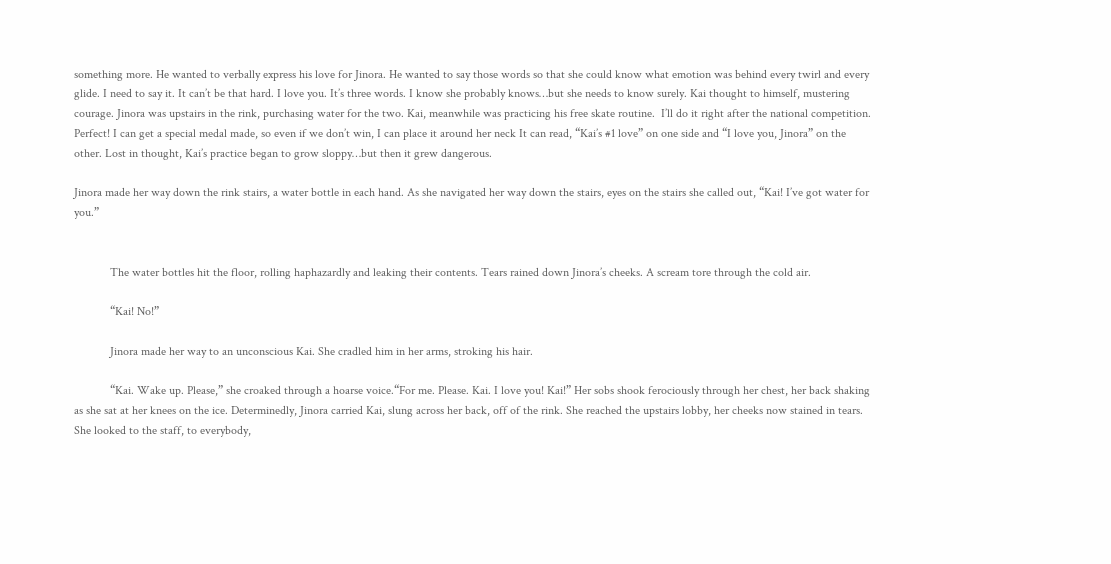something more. He wanted to verbally express his love for Jinora. He wanted to say those words so that she could know what emotion was behind every twirl and every glide. I need to say it. It can’t be that hard. I love you. It’s three words. I know she probably knows…but she needs to know surely. Kai thought to himself, mustering courage. Jinora was upstairs in the rink, purchasing water for the two. Kai, meanwhile was practicing his free skate routine.  I’ll do it right after the national competition. Perfect! I can get a special medal made, so even if we don’t win, I can place it around her neck It can read, “Kai’s #1 love” on one side and “I love you, Jinora” on the other. Lost in thought, Kai’s practice began to grow sloppy…but then it grew dangerous.

Jinora made her way down the rink stairs, a water bottle in each hand. As she navigated her way down the stairs, eyes on the stairs she called out, “Kai! I’ve got water for you.”


            The water bottles hit the floor, rolling haphazardly and leaking their contents. Tears rained down Jinora’s cheeks. A scream tore through the cold air.

            “Kai! No!”

            Jinora made her way to an unconscious Kai. She cradled him in her arms, stroking his hair.

            “Kai. Wake up. Please,” she croaked through a hoarse voice.“For me. Please. Kai. I love you! Kai!” Her sobs shook ferociously through her chest, her back shaking as she sat at her knees on the ice. Determinedly, Jinora carried Kai, slung across her back, off of the rink. She reached the upstairs lobby, her cheeks now stained in tears. She looked to the staff, to everybody,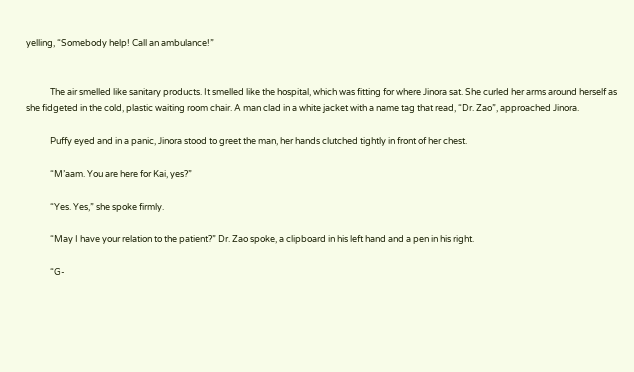yelling, “Somebody help! Call an ambulance!”


            The air smelled like sanitary products. It smelled like the hospital, which was fitting for where Jinora sat. She curled her arms around herself as she fidgeted in the cold, plastic waiting room chair. A man clad in a white jacket with a name tag that read, “Dr. Zao”, approached Jinora.

            Puffy eyed and in a panic, Jinora stood to greet the man, her hands clutched tightly in front of her chest.

            “M’aam. You are here for Kai, yes?”

            “Yes. Yes,” she spoke firmly.

            “May I have your relation to the patient?” Dr. Zao spoke, a clipboard in his left hand and a pen in his right.

            “G-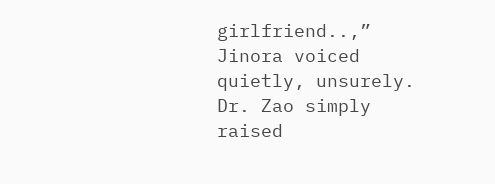girlfriend..,” Jinora voiced quietly, unsurely. Dr. Zao simply raised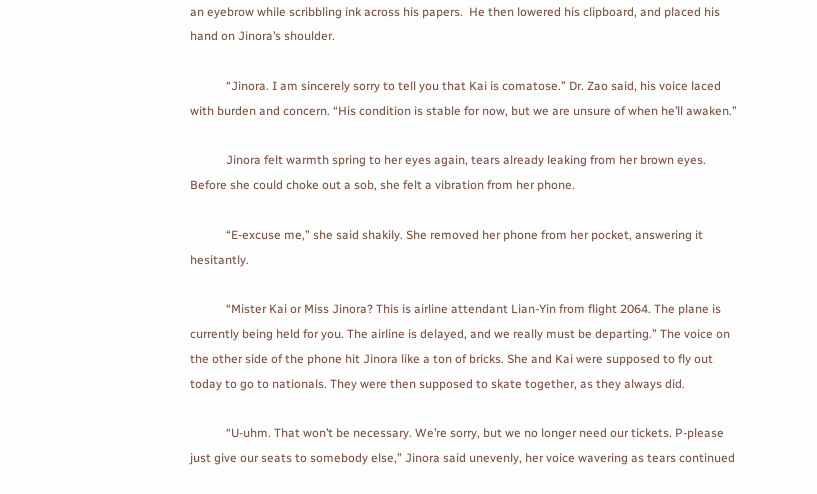an eyebrow while scribbling ink across his papers.  He then lowered his clipboard, and placed his hand on Jinora’s shoulder.

            “Jinora. I am sincerely sorry to tell you that Kai is comatose.” Dr. Zao said, his voice laced with burden and concern. “His condition is stable for now, but we are unsure of when he’ll awaken.”

            Jinora felt warmth spring to her eyes again, tears already leaking from her brown eyes. Before she could choke out a sob, she felt a vibration from her phone.

            “E-excuse me,” she said shakily. She removed her phone from her pocket, answering it hesitantly.

            “Mister Kai or Miss Jinora? This is airline attendant Lian-Yin from flight 2064. The plane is currently being held for you. The airline is delayed, and we really must be departing.” The voice on the other side of the phone hit Jinora like a ton of bricks. She and Kai were supposed to fly out today to go to nationals. They were then supposed to skate together, as they always did.

            “U-uhm. That won’t be necessary. We’re sorry, but we no longer need our tickets. P-please just give our seats to somebody else,” Jinora said unevenly, her voice wavering as tears continued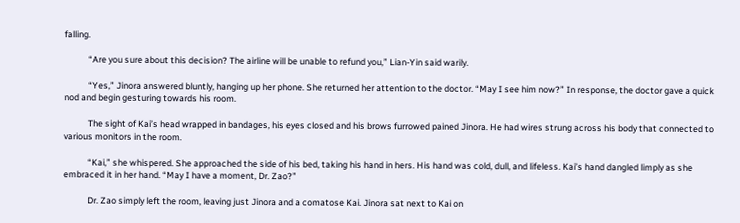falling.

            “Are you sure about this decision? The airline will be unable to refund you,” Lian-Yin said warily.

            “Yes,” Jinora answered bluntly, hanging up her phone. She returned her attention to the doctor. “May I see him now?” In response, the doctor gave a quick nod and begin gesturing towards his room.

            The sight of Kai’s head wrapped in bandages, his eyes closed and his brows furrowed pained Jinora. He had wires strung across his body that connected to various monitors in the room.

            “Kai,” she whispered. She approached the side of his bed, taking his hand in hers. His hand was cold, dull, and lifeless. Kai’s hand dangled limply as she embraced it in her hand. “May I have a moment, Dr. Zao?”

            Dr. Zao simply left the room, leaving just Jinora and a comatose Kai. Jinora sat next to Kai on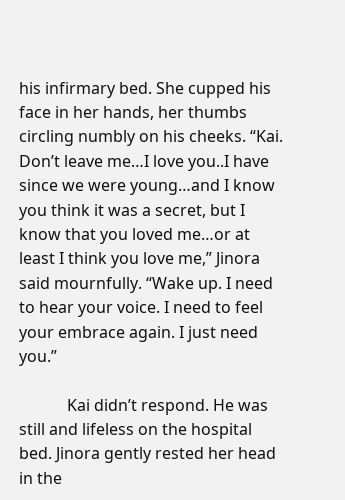his infirmary bed. She cupped his face in her hands, her thumbs circling numbly on his cheeks. “Kai. Don’t leave me…I love you..I have since we were young…and I know you think it was a secret, but I know that you loved me…or at least I think you love me,” Jinora said mournfully. “Wake up. I need to hear your voice. I need to feel your embrace again. I just need you.”

            Kai didn’t respond. He was still and lifeless on the hospital bed. Jinora gently rested her head in the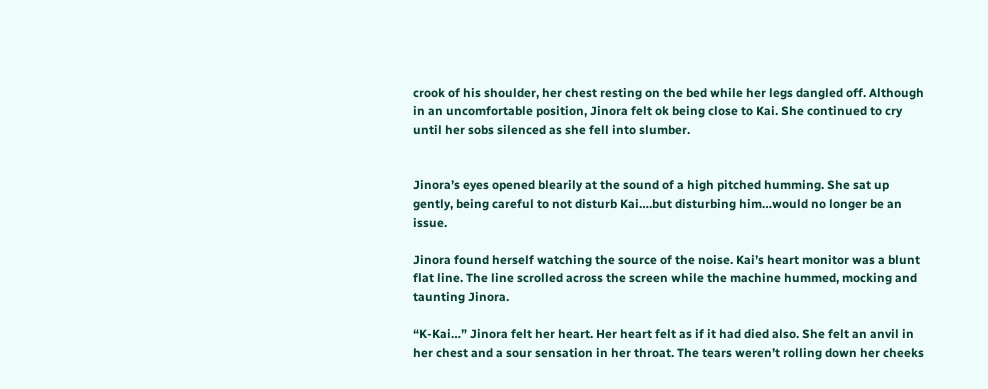crook of his shoulder, her chest resting on the bed while her legs dangled off. Although in an uncomfortable position, Jinora felt ok being close to Kai. She continued to cry until her sobs silenced as she fell into slumber.


Jinora’s eyes opened blearily at the sound of a high pitched humming. She sat up gently, being careful to not disturb Kai….but disturbing him…would no longer be an issue.

Jinora found herself watching the source of the noise. Kai’s heart monitor was a blunt flat line. The line scrolled across the screen while the machine hummed, mocking and taunting Jinora.

“K-Kai…” Jinora felt her heart. Her heart felt as if it had died also. She felt an anvil in her chest and a sour sensation in her throat. The tears weren’t rolling down her cheeks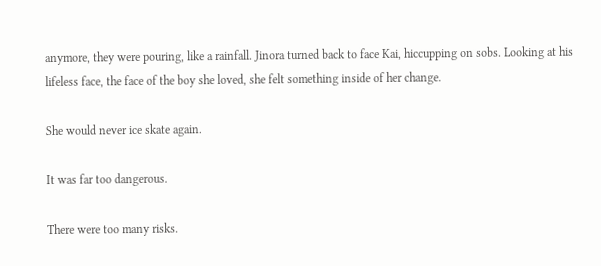anymore, they were pouring, like a rainfall. Jinora turned back to face Kai, hiccupping on sobs. Looking at his lifeless face, the face of the boy she loved, she felt something inside of her change.

She would never ice skate again.

It was far too dangerous.

There were too many risks.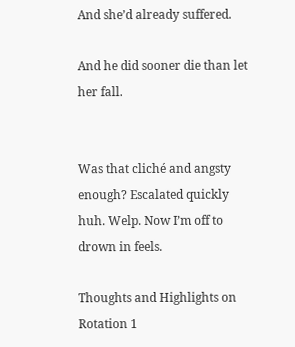And she’d already suffered.

And he did sooner die than let her fall.


Was that cliché and angsty enough? Escalated quickly huh. Welp. Now I’m off to drown in feels.

Thoughts and Highlights on Rotation 1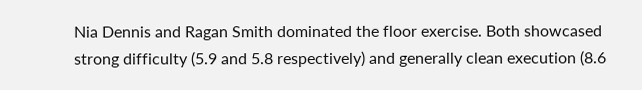Nia Dennis and Ragan Smith dominated the floor exercise. Both showcased strong difficulty (5.9 and 5.8 respectively) and generally clean execution (8.6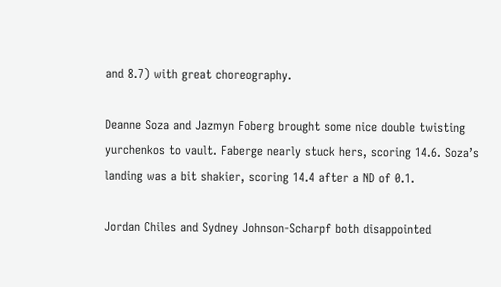and 8.7) with great choreography.

Deanne Soza and Jazmyn Foberg brought some nice double twisting yurchenkos to vault. Faberge nearly stuck hers, scoring 14.6. Soza’s landing was a bit shakier, scoring 14.4 after a ND of 0.1.

Jordan Chiles and Sydney Johnson-Scharpf both disappointed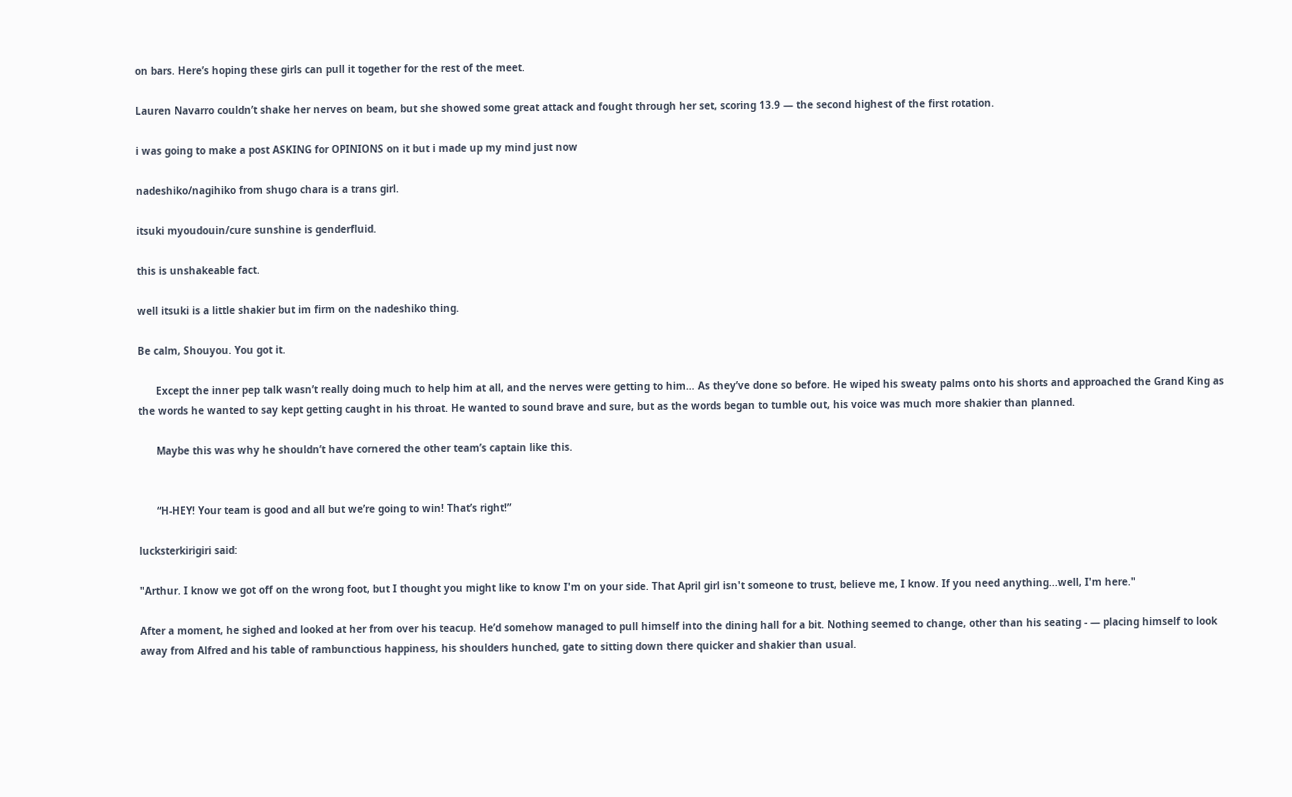on bars. Here’s hoping these girls can pull it together for the rest of the meet.

Lauren Navarro couldn’t shake her nerves on beam, but she showed some great attack and fought through her set, scoring 13.9 — the second highest of the first rotation.

i was going to make a post ASKING for OPINIONS on it but i made up my mind just now

nadeshiko/nagihiko from shugo chara is a trans girl.

itsuki myoudouin/cure sunshine is genderfluid.

this is unshakeable fact.

well itsuki is a little shakier but im firm on the nadeshiko thing.

Be calm, Shouyou. You got it.

      Except the inner pep talk wasn’t really doing much to help him at all, and the nerves were getting to him… As they’ve done so before. He wiped his sweaty palms onto his shorts and approached the Grand King as the words he wanted to say kept getting caught in his throat. He wanted to sound brave and sure, but as the words began to tumble out, his voice was much more shakier than planned.

      Maybe this was why he shouldn’t have cornered the other team’s captain like this.


      “H-HEY! Your team is good and all but we’re going to win! That’s right!”

lucksterkirigiri said:

"Arthur. I know we got off on the wrong foot, but I thought you might like to know I'm on your side. That April girl isn't someone to trust, believe me, I know. If you need anything...well, I'm here."

After a moment, he sighed and looked at her from over his teacup. He’d somehow managed to pull himself into the dining hall for a bit. Nothing seemed to change, other than his seating - — placing himself to look away from Alfred and his table of rambunctious happiness, his shoulders hunched, gate to sitting down there quicker and shakier than usual.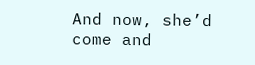And now, she’d come and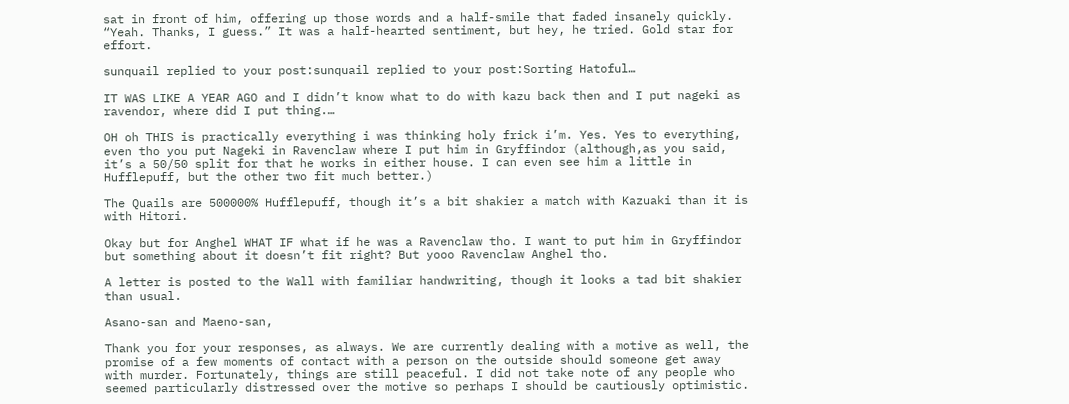sat in front of him, offering up those words and a half-smile that faded insanely quickly. “Yeah. Thanks, I guess.” It was a half-hearted sentiment, but hey, he tried. Gold star for effort.

sunquail replied to your post:sunquail replied to your post:Sorting Hatoful…

IT WAS LIKE A YEAR AGO and I didn’t know what to do with kazu back then and I put nageki as ravendor, where did I put thing.…

OH oh THIS is practically everything i was thinking holy frick i’m. Yes. Yes to everything, even tho you put Nageki in Ravenclaw where I put him in Gryffindor (although,as you said, it’s a 50/50 split for that he works in either house. I can even see him a little in Hufflepuff, but the other two fit much better.)

The Quails are 500000% Hufflepuff, though it’s a bit shakier a match with Kazuaki than it is with Hitori.

Okay but for Anghel WHAT IF what if he was a Ravenclaw tho. I want to put him in Gryffindor but something about it doesn’t fit right? But yooo Ravenclaw Anghel tho.

A letter is posted to the Wall with familiar handwriting, though it looks a tad bit shakier than usual.

Asano-san and Maeno-san,

Thank you for your responses, as always. We are currently dealing with a motive as well, the promise of a few moments of contact with a person on the outside should someone get away with murder. Fortunately, things are still peaceful. I did not take note of any people who seemed particularly distressed over the motive so perhaps I should be cautiously optimistic.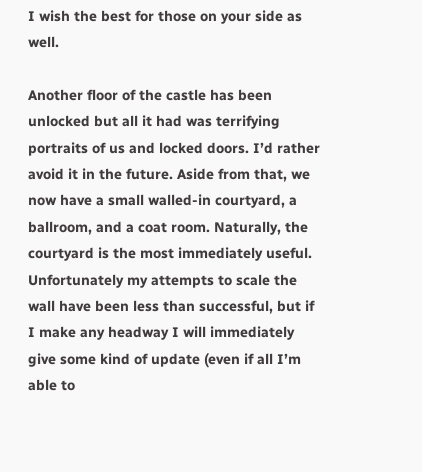I wish the best for those on your side as well.

Another floor of the castle has been unlocked but all it had was terrifying portraits of us and locked doors. I’d rather avoid it in the future. Aside from that, we now have a small walled-in courtyard, a ballroom, and a coat room. Naturally, the courtyard is the most immediately useful. Unfortunately my attempts to scale the wall have been less than successful, but if I make any headway I will immediately give some kind of update (even if all I’m able to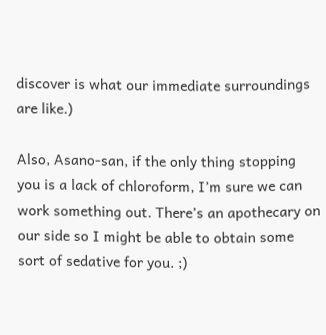discover is what our immediate surroundings are like.)

Also, Asano-san, if the only thing stopping you is a lack of chloroform, I’m sure we can work something out. There’s an apothecary on our side so I might be able to obtain some sort of sedative for you. ;)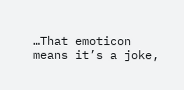…That emoticon means it’s a joke,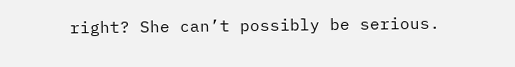right? She can’t possibly be serious.